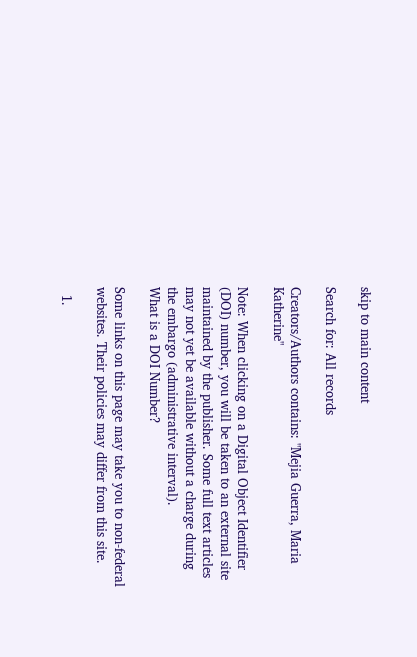skip to main content

Search for: All records

Creators/Authors contains: "Mejia Guerra, Maria Katherine"

Note: When clicking on a Digital Object Identifier (DOI) number, you will be taken to an external site maintained by the publisher. Some full text articles may not yet be available without a charge during the embargo (administrative interval).
What is a DOI Number?

Some links on this page may take you to non-federal websites. Their policies may differ from this site.

  1.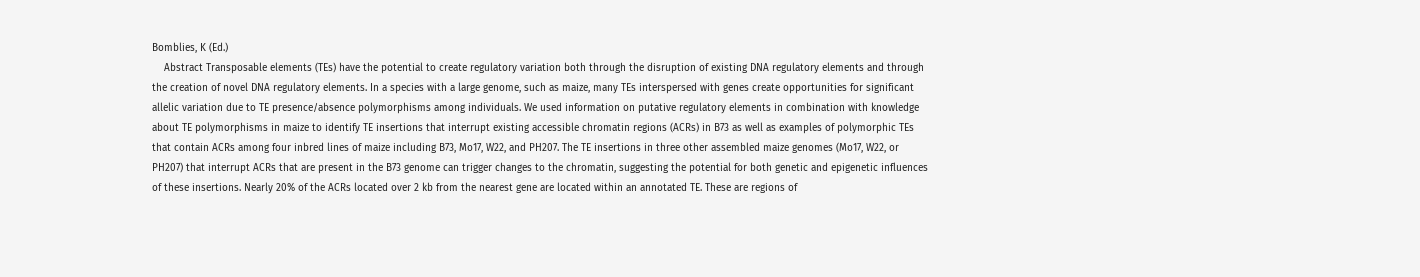Bomblies, K (Ed.)
    Abstract Transposable elements (TEs) have the potential to create regulatory variation both through the disruption of existing DNA regulatory elements and through the creation of novel DNA regulatory elements. In a species with a large genome, such as maize, many TEs interspersed with genes create opportunities for significant allelic variation due to TE presence/absence polymorphisms among individuals. We used information on putative regulatory elements in combination with knowledge about TE polymorphisms in maize to identify TE insertions that interrupt existing accessible chromatin regions (ACRs) in B73 as well as examples of polymorphic TEs that contain ACRs among four inbred lines of maize including B73, Mo17, W22, and PH207. The TE insertions in three other assembled maize genomes (Mo17, W22, or PH207) that interrupt ACRs that are present in the B73 genome can trigger changes to the chromatin, suggesting the potential for both genetic and epigenetic influences of these insertions. Nearly 20% of the ACRs located over 2 kb from the nearest gene are located within an annotated TE. These are regions of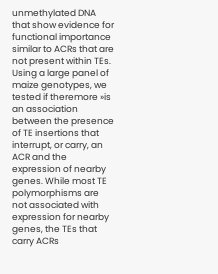unmethylated DNA that show evidence for functional importance similar to ACRs that are not present within TEs. Using a large panel of maize genotypes, we tested if theremore »is an association between the presence of TE insertions that interrupt, or carry, an ACR and the expression of nearby genes. While most TE polymorphisms are not associated with expression for nearby genes, the TEs that carry ACRs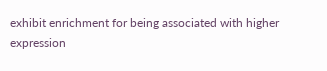exhibit enrichment for being associated with higher expression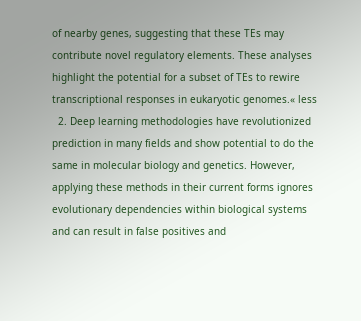of nearby genes, suggesting that these TEs may contribute novel regulatory elements. These analyses highlight the potential for a subset of TEs to rewire transcriptional responses in eukaryotic genomes.« less
  2. Deep learning methodologies have revolutionized prediction in many fields and show potential to do the same in molecular biology and genetics. However, applying these methods in their current forms ignores evolutionary dependencies within biological systems and can result in false positives and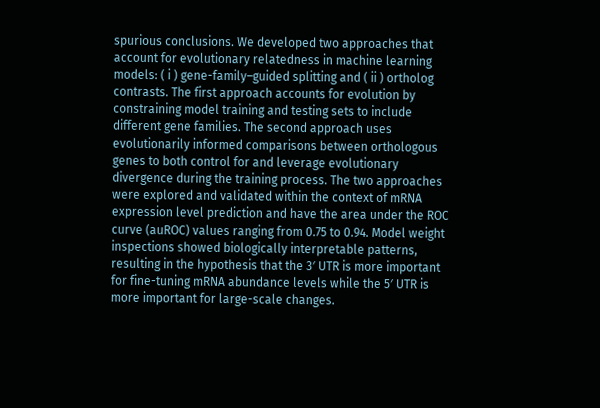spurious conclusions. We developed two approaches that account for evolutionary relatedness in machine learning models: ( i ) gene-family–guided splitting and ( ii ) ortholog contrasts. The first approach accounts for evolution by constraining model training and testing sets to include different gene families. The second approach uses evolutionarily informed comparisons between orthologous genes to both control for and leverage evolutionary divergence during the training process. The two approaches were explored and validated within the context of mRNA expression level prediction and have the area under the ROC curve (auROC) values ranging from 0.75 to 0.94. Model weight inspections showed biologically interpretable patterns, resulting in the hypothesis that the 3′ UTR is more important for fine-tuning mRNA abundance levels while the 5′ UTR is more important for large-scale changes.